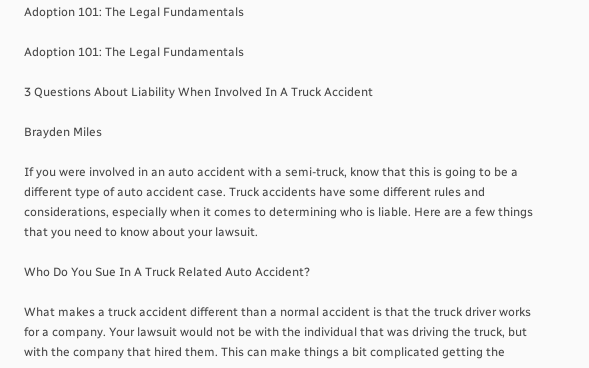Adoption 101: The Legal Fundamentals

Adoption 101: The Legal Fundamentals

3 Questions About Liability When Involved In A Truck Accident

Brayden Miles

If you were involved in an auto accident with a semi-truck, know that this is going to be a different type of auto accident case. Truck accidents have some different rules and considerations, especially when it comes to determining who is liable. Here are a few things that you need to know about your lawsuit.

Who Do You Sue In A Truck Related Auto Accident?

What makes a truck accident different than a normal accident is that the truck driver works for a company. Your lawsuit would not be with the individual that was driving the truck, but with the company that hired them. This can make things a bit complicated getting the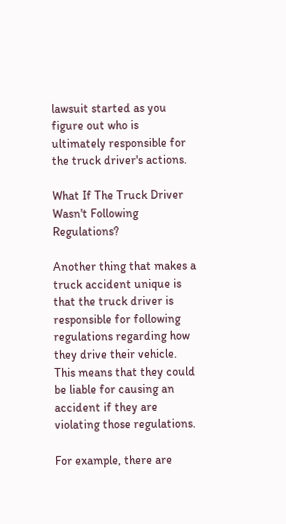lawsuit started as you figure out who is ultimately responsible for the truck driver's actions.

What If The Truck Driver Wasn't Following Regulations?

Another thing that makes a truck accident unique is that the truck driver is responsible for following regulations regarding how they drive their vehicle. This means that they could be liable for causing an accident if they are violating those regulations.

For example, there are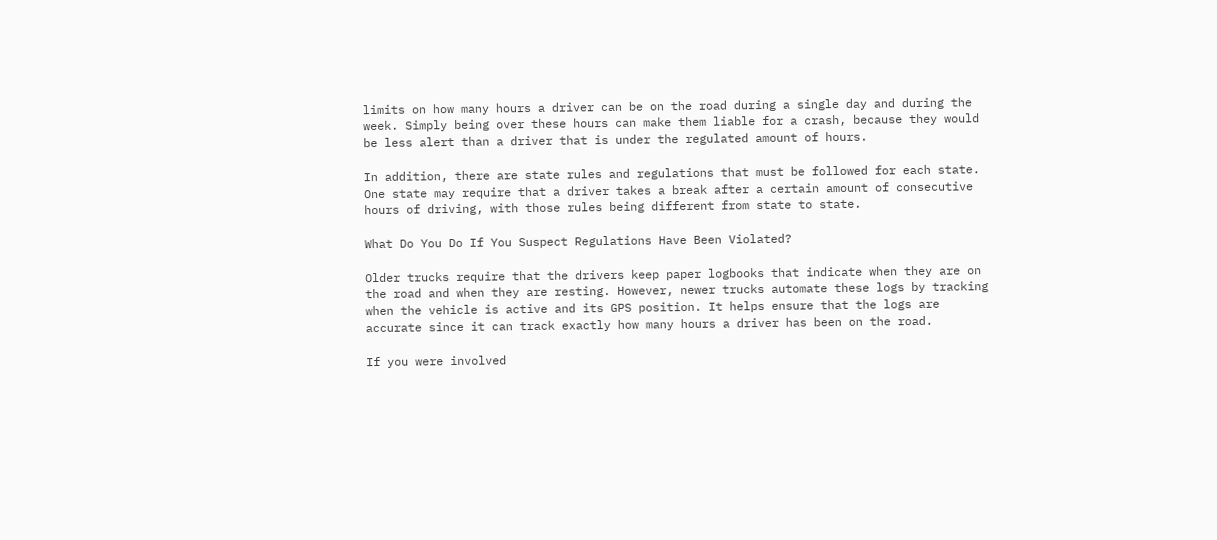limits on how many hours a driver can be on the road during a single day and during the week. Simply being over these hours can make them liable for a crash, because they would be less alert than a driver that is under the regulated amount of hours.

In addition, there are state rules and regulations that must be followed for each state. One state may require that a driver takes a break after a certain amount of consecutive hours of driving, with those rules being different from state to state.

What Do You Do If You Suspect Regulations Have Been Violated?

Older trucks require that the drivers keep paper logbooks that indicate when they are on the road and when they are resting. However, newer trucks automate these logs by tracking when the vehicle is active and its GPS position. It helps ensure that the logs are accurate since it can track exactly how many hours a driver has been on the road.

If you were involved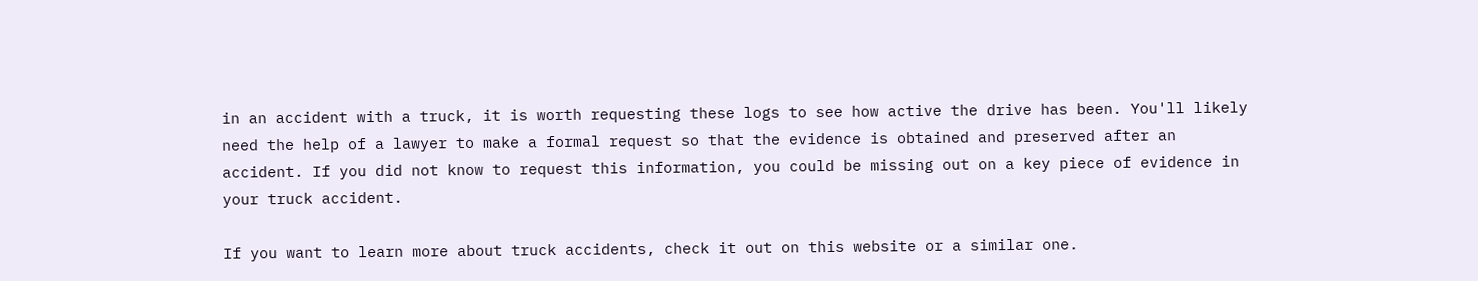in an accident with a truck, it is worth requesting these logs to see how active the drive has been. You'll likely need the help of a lawyer to make a formal request so that the evidence is obtained and preserved after an accident. If you did not know to request this information, you could be missing out on a key piece of evidence in your truck accident.

If you want to learn more about truck accidents, check it out on this website or a similar one.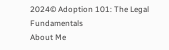2024© Adoption 101: The Legal Fundamentals
About Me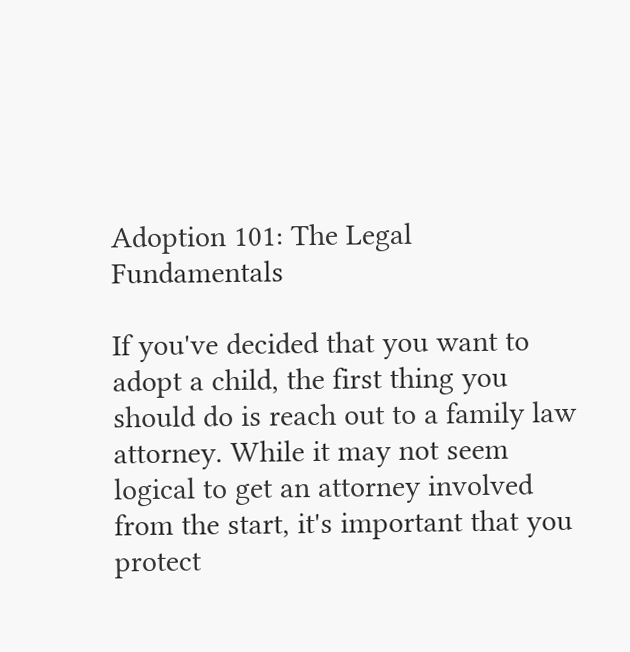Adoption 101: The Legal Fundamentals

If you've decided that you want to adopt a child, the first thing you should do is reach out to a family law attorney. While it may not seem logical to get an attorney involved from the start, it's important that you protect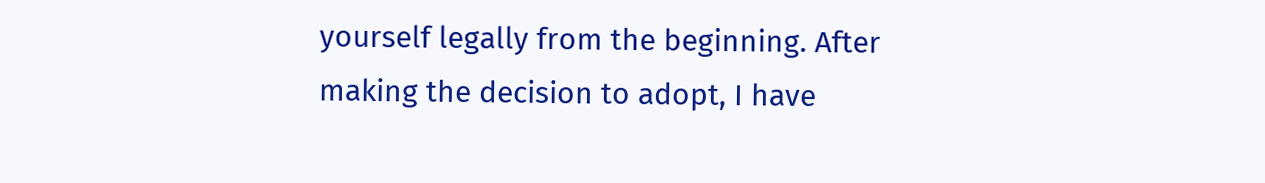yourself legally from the beginning. After making the decision to adopt, I have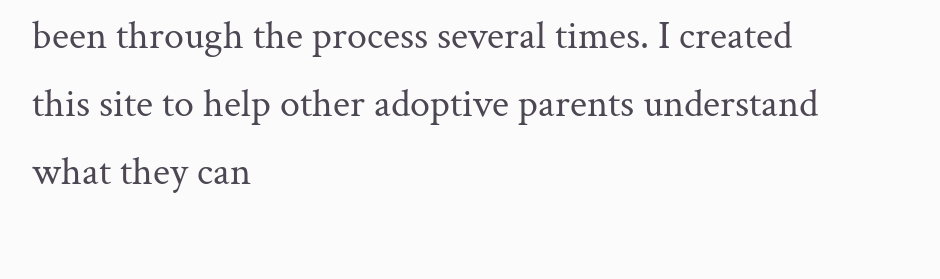been through the process several times. I created this site to help other adoptive parents understand what they can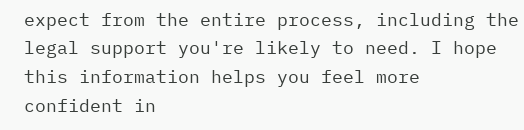expect from the entire process, including the legal support you're likely to need. I hope this information helps you feel more confident in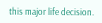this major life decision.